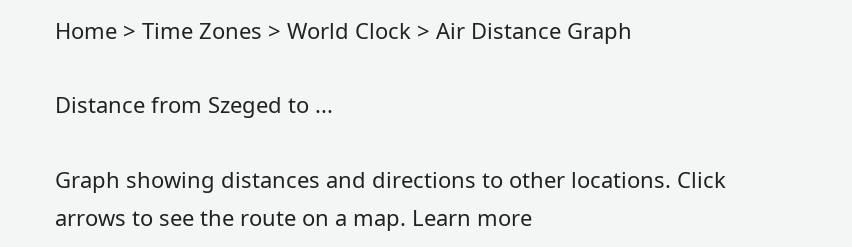Home > Time Zones > World Clock > Air Distance Graph

Distance from Szeged to ...

Graph showing distances and directions to other locations. Click arrows to see the route on a map. Learn more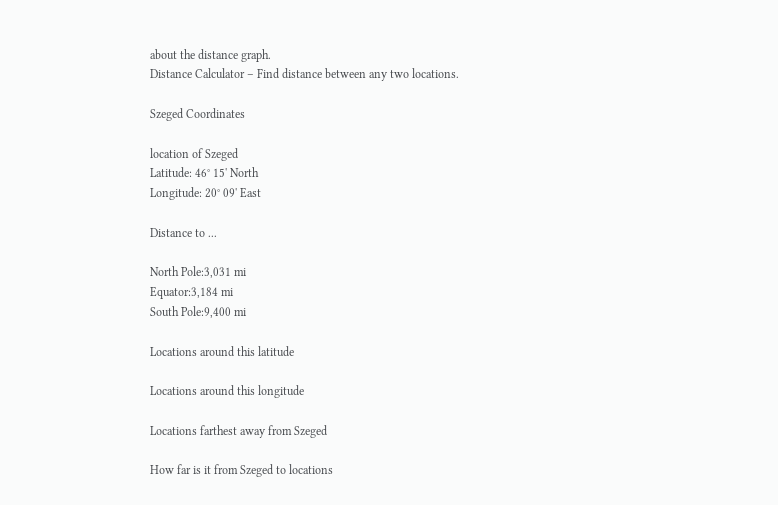about the distance graph.
Distance Calculator – Find distance between any two locations.

Szeged Coordinates

location of Szeged
Latitude: 46° 15' North
Longitude: 20° 09' East

Distance to ...

North Pole:3,031 mi
Equator:3,184 mi
South Pole:9,400 mi

Locations around this latitude

Locations around this longitude

Locations farthest away from Szeged

How far is it from Szeged to locations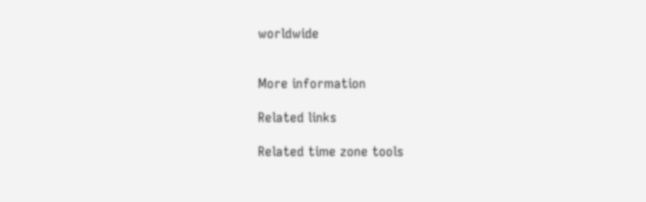worldwide


More information

Related links

Related time zone tools